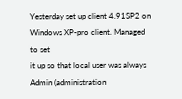Yesterday set up client 4.91SP2 on Windows XP-pro client. Managed to set
it up so that local user was always Admin (administration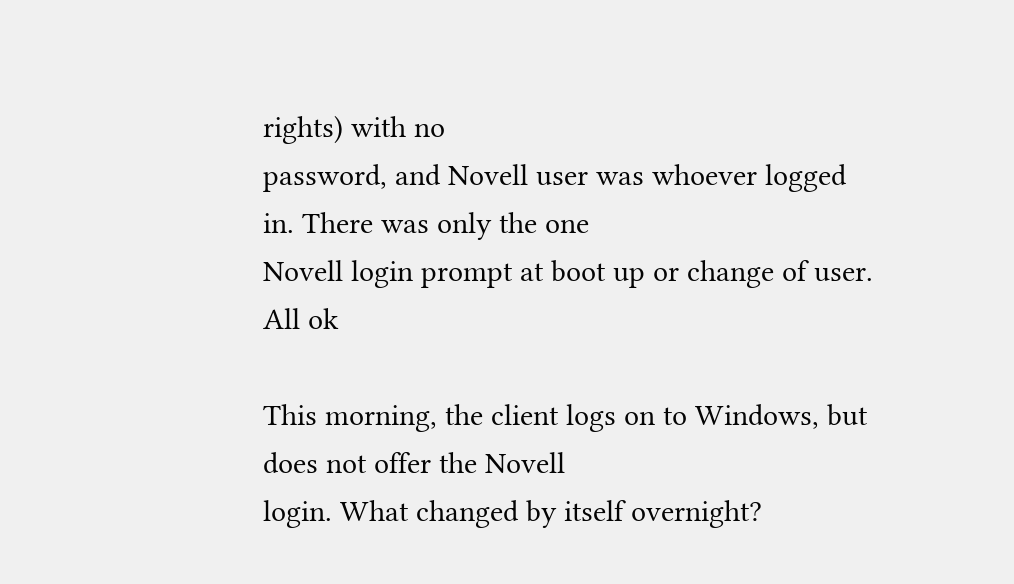rights) with no
password, and Novell user was whoever logged in. There was only the one
Novell login prompt at boot up or change of user. All ok

This morning, the client logs on to Windows, but does not offer the Novell
login. What changed by itself overnight?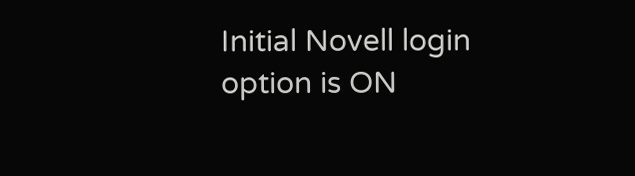Initial Novell login option is ON